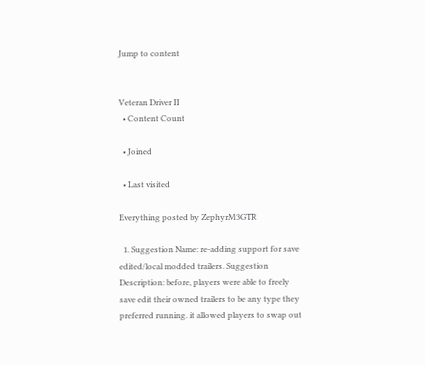Jump to content


Veteran Driver II
  • Content Count

  • Joined

  • Last visited

Everything posted by ZephyrM3GTR

  1. Suggestion Name: re-adding support for save edited/local modded trailers. Suggestion Description: before, players were able to freely save edit their owned trailers to be any type they preferred running. it allowed players to swap out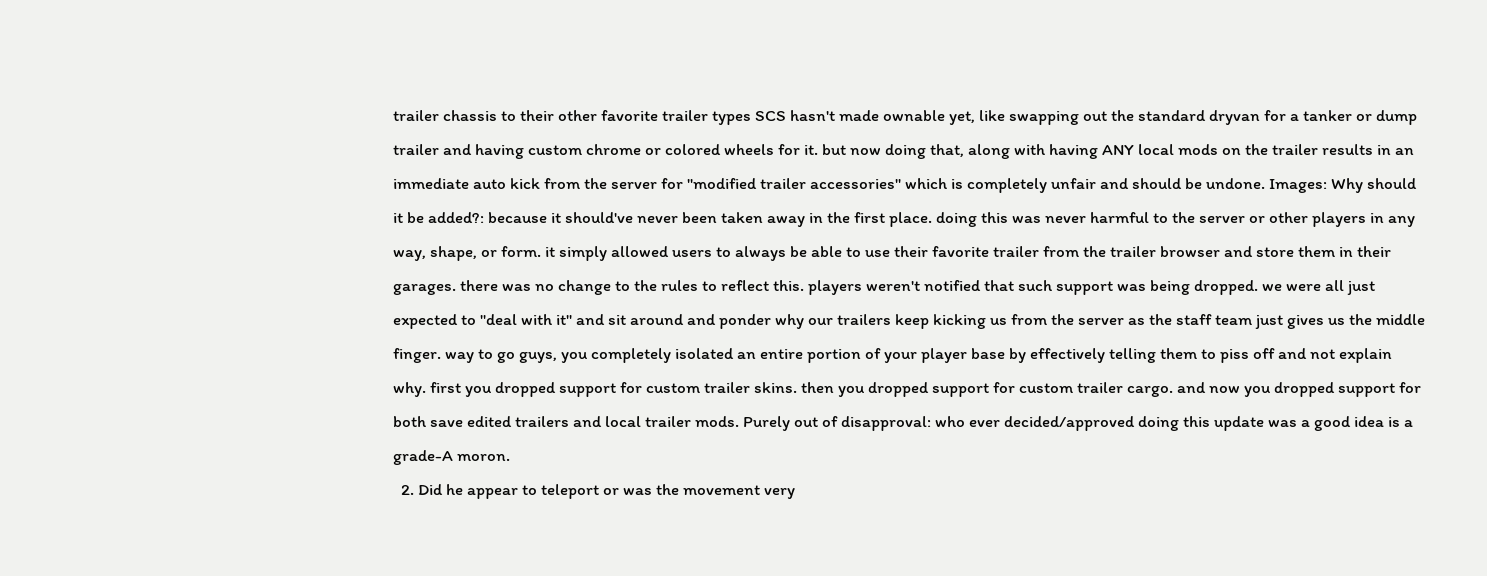trailer chassis to their other favorite trailer types SCS hasn't made ownable yet, like swapping out the standard dryvan for a tanker or dump trailer and having custom chrome or colored wheels for it. but now doing that, along with having ANY local mods on the trailer results in an immediate auto kick from the server for "modified trailer accessories" which is completely unfair and should be undone. Images: Why should it be added?: because it should've never been taken away in the first place. doing this was never harmful to the server or other players in any way, shape, or form. it simply allowed users to always be able to use their favorite trailer from the trailer browser and store them in their garages. there was no change to the rules to reflect this. players weren't notified that such support was being dropped. we were all just expected to "deal with it" and sit around and ponder why our trailers keep kicking us from the server as the staff team just gives us the middle finger. way to go guys, you completely isolated an entire portion of your player base by effectively telling them to piss off and not explain why. first you dropped support for custom trailer skins. then you dropped support for custom trailer cargo. and now you dropped support for both save edited trailers and local trailer mods. Purely out of disapproval: who ever decided/approved doing this update was a good idea is a grade-A moron.
  2. Did he appear to teleport or was the movement very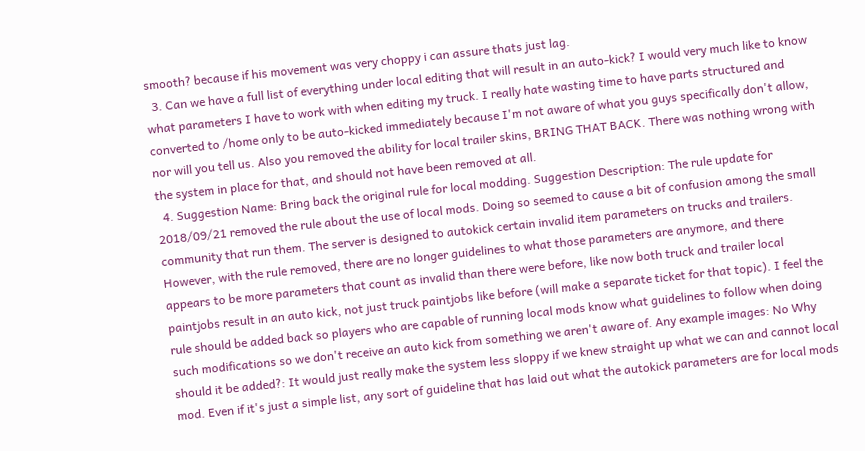smooth? because if his movement was very choppy i can assure thats just lag.
  3. Can we have a full list of everything under local editing that will result in an auto-kick? I would very much like to know what parameters I have to work with when editing my truck. I really hate wasting time to have parts structured and converted to /home only to be auto-kicked immediately because I'm not aware of what you guys specifically don't allow, nor will you tell us. Also you removed the ability for local trailer skins, BRING THAT BACK. There was nothing wrong with the system in place for that, and should not have been removed at all.
  4. Suggestion Name: Bring back the original rule for local modding. Suggestion Description: The rule update for 2018/09/21 removed the rule about the use of local mods. Doing so seemed to cause a bit of confusion among the small community that run them. The server is designed to autokick certain invalid item parameters on trucks and trailers. However, with the rule removed, there are no longer guidelines to what those parameters are anymore, and there appears to be more parameters that count as invalid than there were before, like now both truck and trailer local paintjobs result in an auto kick, not just truck paintjobs like before (will make a separate ticket for that topic). I feel the rule should be added back so players who are capable of running local mods know what guidelines to follow when doing such modifications so we don't receive an auto kick from something we aren't aware of. Any example images: No Why should it be added?: It would just really make the system less sloppy if we knew straight up what we can and cannot local mod. Even if it's just a simple list, any sort of guideline that has laid out what the autokick parameters are for local mods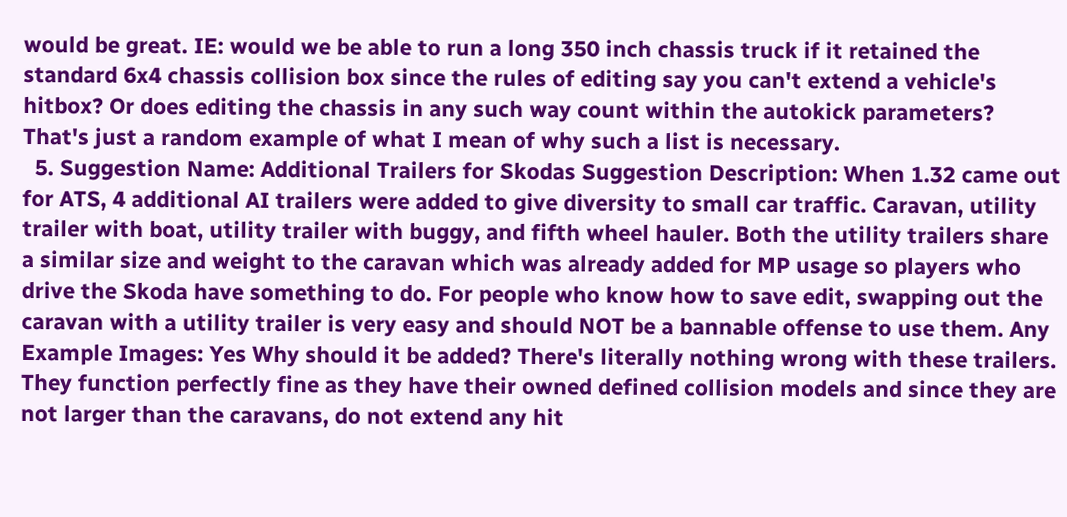would be great. IE: would we be able to run a long 350 inch chassis truck if it retained the standard 6x4 chassis collision box since the rules of editing say you can't extend a vehicle's hitbox? Or does editing the chassis in any such way count within the autokick parameters? That's just a random example of what I mean of why such a list is necessary.
  5. Suggestion Name: Additional Trailers for Skodas Suggestion Description: When 1.32 came out for ATS, 4 additional AI trailers were added to give diversity to small car traffic. Caravan, utility trailer with boat, utility trailer with buggy, and fifth wheel hauler. Both the utility trailers share a similar size and weight to the caravan which was already added for MP usage so players who drive the Skoda have something to do. For people who know how to save edit, swapping out the caravan with a utility trailer is very easy and should NOT be a bannable offense to use them. Any Example Images: Yes Why should it be added? There's literally nothing wrong with these trailers. They function perfectly fine as they have their owned defined collision models and since they are not larger than the caravans, do not extend any hit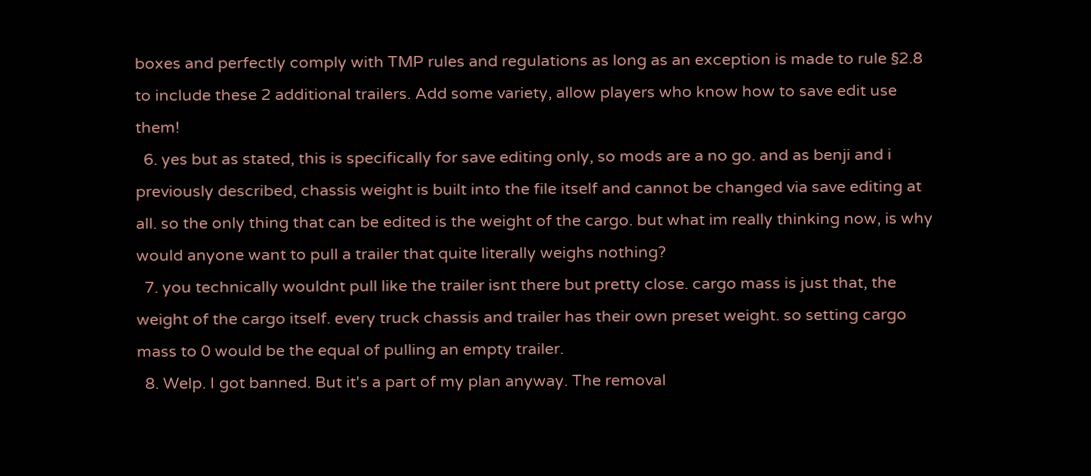boxes and perfectly comply with TMP rules and regulations as long as an exception is made to rule §2.8 to include these 2 additional trailers. Add some variety, allow players who know how to save edit use them!
  6. yes but as stated, this is specifically for save editing only, so mods are a no go. and as benji and i previously described, chassis weight is built into the file itself and cannot be changed via save editing at all. so the only thing that can be edited is the weight of the cargo. but what im really thinking now, is why would anyone want to pull a trailer that quite literally weighs nothing?
  7. you technically wouldnt pull like the trailer isnt there but pretty close. cargo mass is just that, the weight of the cargo itself. every truck chassis and trailer has their own preset weight. so setting cargo mass to 0 would be the equal of pulling an empty trailer.
  8. Welp. I got banned. But it's a part of my plan anyway. The removal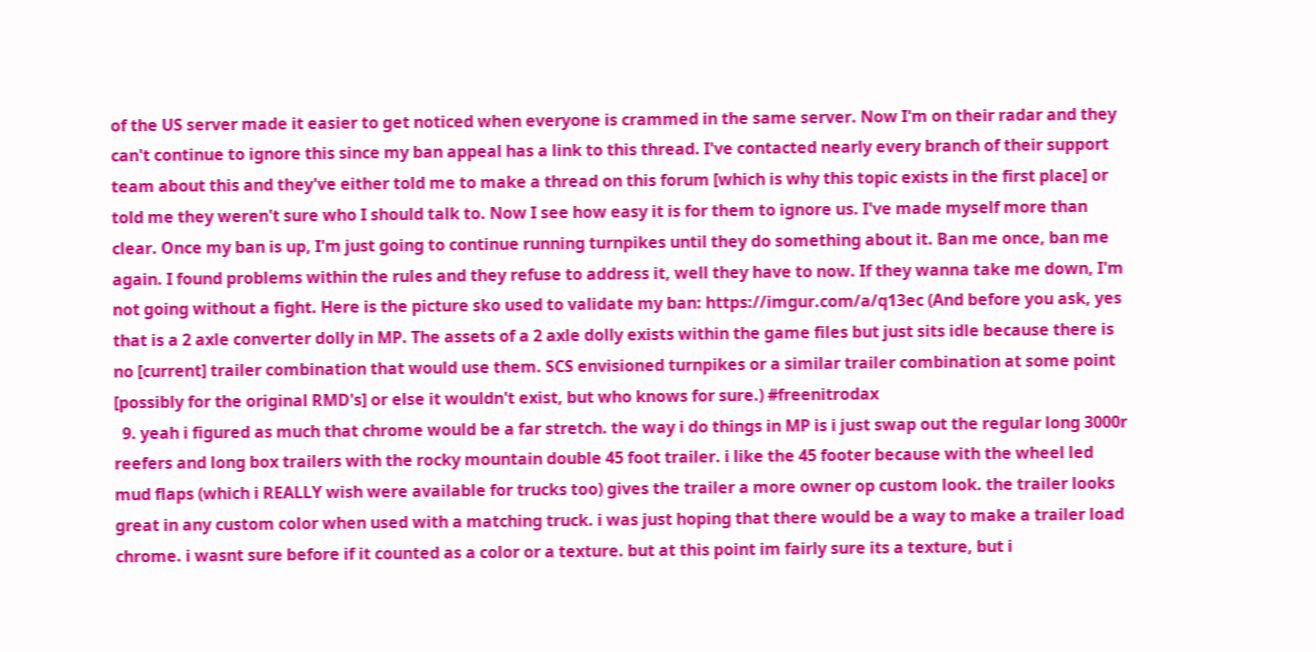of the US server made it easier to get noticed when everyone is crammed in the same server. Now I'm on their radar and they can't continue to ignore this since my ban appeal has a link to this thread. I've contacted nearly every branch of their support team about this and they've either told me to make a thread on this forum [which is why this topic exists in the first place] or told me they weren't sure who I should talk to. Now I see how easy it is for them to ignore us. I've made myself more than clear. Once my ban is up, I'm just going to continue running turnpikes until they do something about it. Ban me once, ban me again. I found problems within the rules and they refuse to address it, well they have to now. If they wanna take me down, I'm not going without a fight. Here is the picture sko used to validate my ban: https://imgur.com/a/q13ec (And before you ask, yes that is a 2 axle converter dolly in MP. The assets of a 2 axle dolly exists within the game files but just sits idle because there is no [current] trailer combination that would use them. SCS envisioned turnpikes or a similar trailer combination at some point [possibly for the original RMD's] or else it wouldn't exist, but who knows for sure.) #freenitrodax
  9. yeah i figured as much that chrome would be a far stretch. the way i do things in MP is i just swap out the regular long 3000r reefers and long box trailers with the rocky mountain double 45 foot trailer. i like the 45 footer because with the wheel led mud flaps (which i REALLY wish were available for trucks too) gives the trailer a more owner op custom look. the trailer looks great in any custom color when used with a matching truck. i was just hoping that there would be a way to make a trailer load chrome. i wasnt sure before if it counted as a color or a texture. but at this point im fairly sure its a texture, but i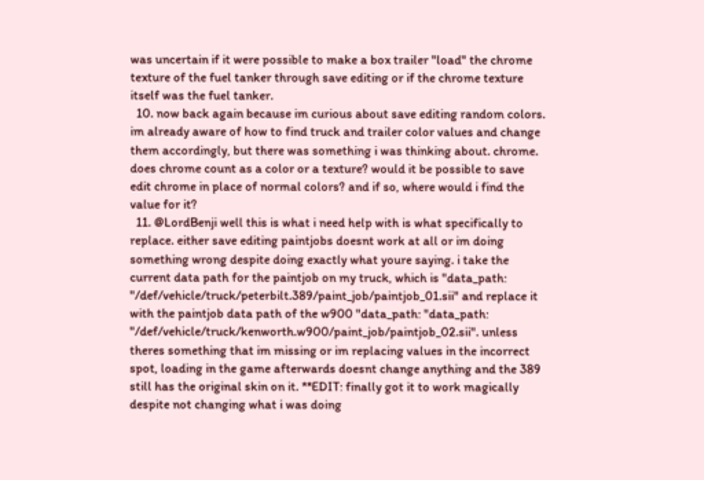was uncertain if it were possible to make a box trailer "load" the chrome texture of the fuel tanker through save editing or if the chrome texture itself was the fuel tanker.
  10. now back again because im curious about save editing random colors. im already aware of how to find truck and trailer color values and change them accordingly, but there was something i was thinking about. chrome. does chrome count as a color or a texture? would it be possible to save edit chrome in place of normal colors? and if so, where would i find the value for it?
  11. @LordBenji well this is what i need help with is what specifically to replace. either save editing paintjobs doesnt work at all or im doing something wrong despite doing exactly what youre saying. i take the current data path for the paintjob on my truck, which is "data_path: "/def/vehicle/truck/peterbilt.389/paint_job/paintjob_01.sii" and replace it with the paintjob data path of the w900 "data_path: "data_path: "/def/vehicle/truck/kenworth.w900/paint_job/paintjob_02.sii". unless theres something that im missing or im replacing values in the incorrect spot, loading in the game afterwards doesnt change anything and the 389 still has the original skin on it. **EDIT: finally got it to work magically despite not changing what i was doing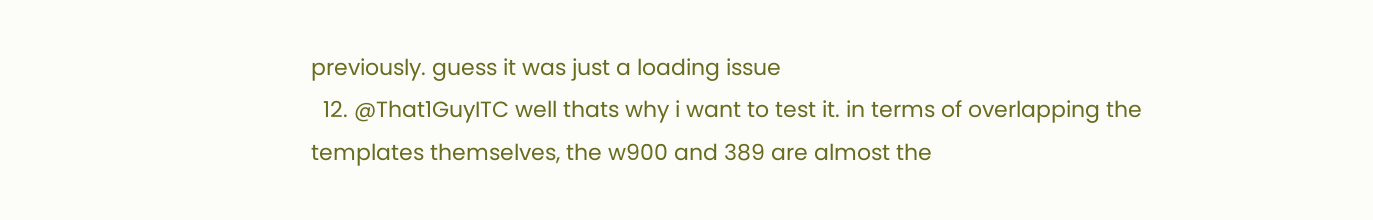previously. guess it was just a loading issue
  12. @That1GuyITC well thats why i want to test it. in terms of overlapping the templates themselves, the w900 and 389 are almost the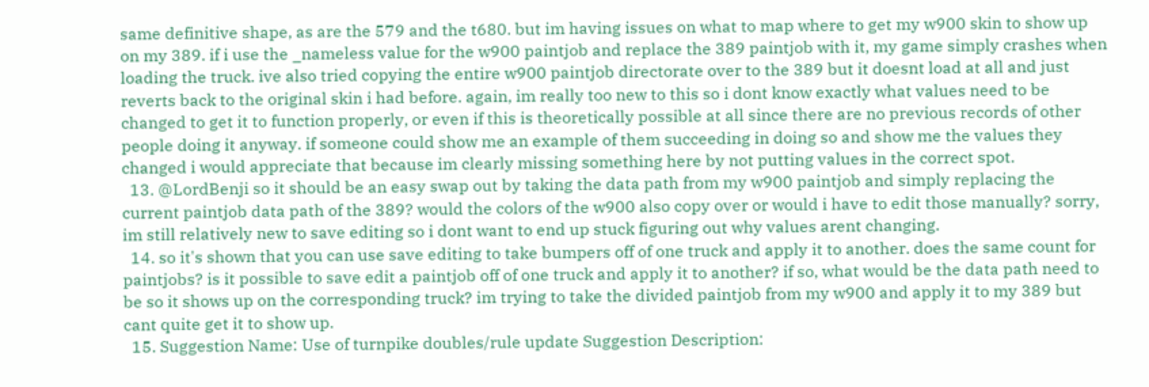same definitive shape, as are the 579 and the t680. but im having issues on what to map where to get my w900 skin to show up on my 389. if i use the _nameless value for the w900 paintjob and replace the 389 paintjob with it, my game simply crashes when loading the truck. ive also tried copying the entire w900 paintjob directorate over to the 389 but it doesnt load at all and just reverts back to the original skin i had before. again, im really too new to this so i dont know exactly what values need to be changed to get it to function properly, or even if this is theoretically possible at all since there are no previous records of other people doing it anyway. if someone could show me an example of them succeeding in doing so and show me the values they changed i would appreciate that because im clearly missing something here by not putting values in the correct spot.
  13. @LordBenji so it should be an easy swap out by taking the data path from my w900 paintjob and simply replacing the current paintjob data path of the 389? would the colors of the w900 also copy over or would i have to edit those manually? sorry, im still relatively new to save editing so i dont want to end up stuck figuring out why values arent changing.
  14. so it's shown that you can use save editing to take bumpers off of one truck and apply it to another. does the same count for paintjobs? is it possible to save edit a paintjob off of one truck and apply it to another? if so, what would be the data path need to be so it shows up on the corresponding truck? im trying to take the divided paintjob from my w900 and apply it to my 389 but cant quite get it to show up.
  15. Suggestion Name: Use of turnpike doubles/rule update Suggestion Description: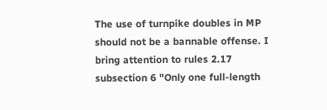The use of turnpike doubles in MP should not be a bannable offense. I bring attention to rules 2.17 subsection 6 "Only one full-length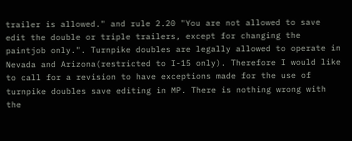trailer is allowed." and rule 2.20 "You are not allowed to save edit the double or triple trailers, except for changing the paintjob only.". Turnpike doubles are legally allowed to operate in Nevada and Arizona(restricted to I-15 only). Therefore I would like to call for a revision to have exceptions made for the use of turnpike doubles save editing in MP. There is nothing wrong with the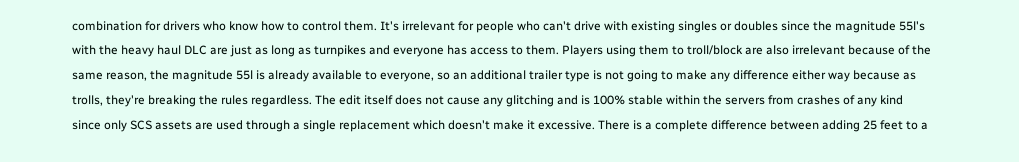combination for drivers who know how to control them. It's irrelevant for people who can't drive with existing singles or doubles since the magnitude 55l's with the heavy haul DLC are just as long as turnpikes and everyone has access to them. Players using them to troll/block are also irrelevant because of the same reason, the magnitude 55l is already available to everyone, so an additional trailer type is not going to make any difference either way because as trolls, they're breaking the rules regardless. The edit itself does not cause any glitching and is 100% stable within the servers from crashes of any kind since only SCS assets are used through a single replacement which doesn't make it excessive. There is a complete difference between adding 25 feet to a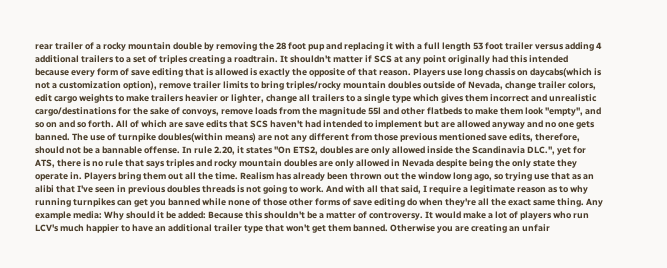rear trailer of a rocky mountain double by removing the 28 foot pup and replacing it with a full length 53 foot trailer versus adding 4 additional trailers to a set of triples creating a roadtrain. It shouldn't matter if SCS at any point originally had this intended because every form of save editing that is allowed is exactly the opposite of that reason. Players use long chassis on daycabs(which is not a customization option), remove trailer limits to bring triples/rocky mountain doubles outside of Nevada, change trailer colors, edit cargo weights to make trailers heavier or lighter, change all trailers to a single type which gives them incorrect and unrealistic cargo/destinations for the sake of convoys, remove loads from the magnitude 55l and other flatbeds to make them look "empty", and so on and so forth. All of which are save edits that SCS haven't had intended to implement but are allowed anyway and no one gets banned. The use of turnpike doubles(within means) are not any different from those previous mentioned save edits, therefore, should not be a bannable offense. In rule 2.20, it states "On ETS2, doubles are only allowed inside the Scandinavia DLC.", yet for ATS, there is no rule that says triples and rocky mountain doubles are only allowed in Nevada despite being the only state they operate in. Players bring them out all the time. Realism has already been thrown out the window long ago, so trying use that as an alibi that I've seen in previous doubles threads is not going to work. And with all that said, I require a legitimate reason as to why running turnpikes can get you banned while none of those other forms of save editing do when they're all the exact same thing. Any example media: Why should it be added: Because this shouldn't be a matter of controversy. It would make a lot of players who run LCV's much happier to have an additional trailer type that won't get them banned. Otherwise you are creating an unfair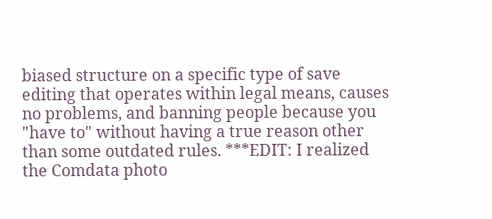biased structure on a specific type of save editing that operates within legal means, causes no problems, and banning people because you "have to" without having a true reason other than some outdated rules. ***EDIT: I realized the Comdata photo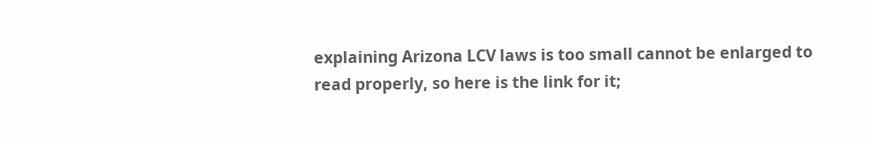explaining Arizona LCV laws is too small cannot be enlarged to read properly, so here is the link for it;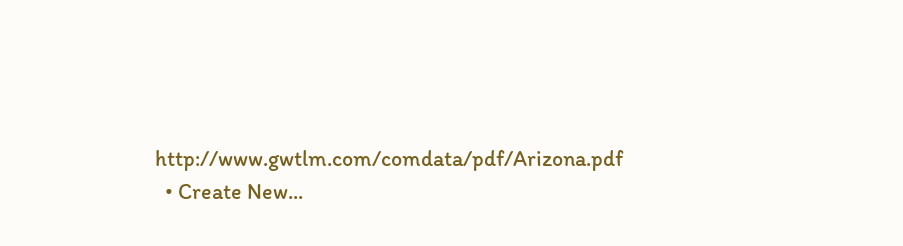http://www.gwtlm.com/comdata/pdf/Arizona.pdf
  • Create New...